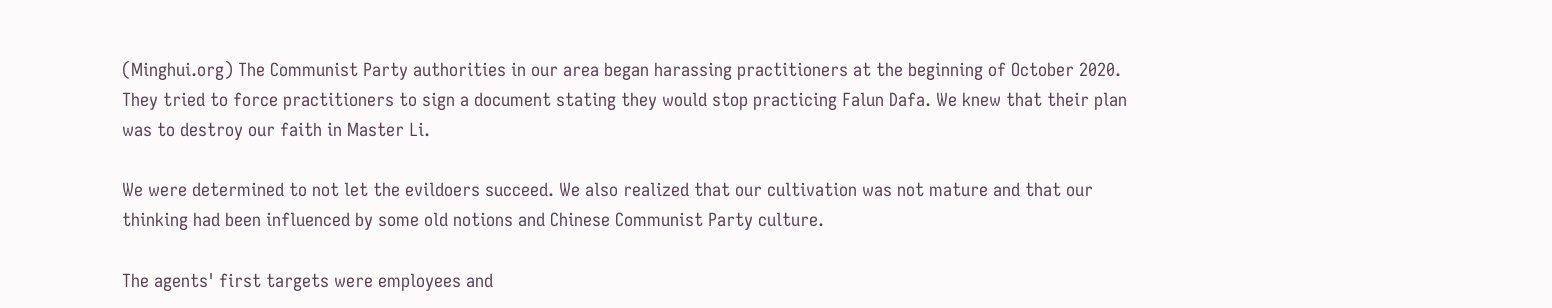(Minghui.org) The Communist Party authorities in our area began harassing practitioners at the beginning of October 2020. They tried to force practitioners to sign a document stating they would stop practicing Falun Dafa. We knew that their plan was to destroy our faith in Master Li.

We were determined to not let the evildoers succeed. We also realized that our cultivation was not mature and that our thinking had been influenced by some old notions and Chinese Communist Party culture.

The agents' first targets were employees and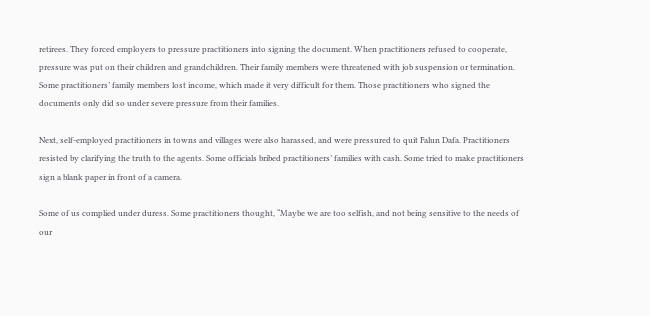retirees. They forced employers to pressure practitioners into signing the document. When practitioners refused to cooperate, pressure was put on their children and grandchildren. Their family members were threatened with job suspension or termination. Some practitioners’ family members lost income, which made it very difficult for them. Those practitioners who signed the documents only did so under severe pressure from their families.

Next, self-employed practitioners in towns and villages were also harassed, and were pressured to quit Falun Dafa. Practitioners resisted by clarifying the truth to the agents. Some officials bribed practitioners’ families with cash. Some tried to make practitioners sign a blank paper in front of a camera.

Some of us complied under duress. Some practitioners thought, “Maybe we are too selfish, and not being sensitive to the needs of our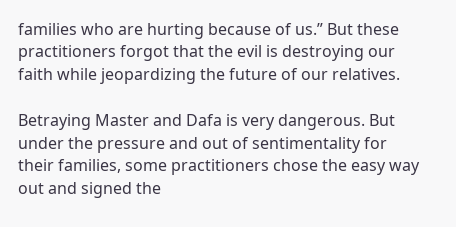families who are hurting because of us.” But these practitioners forgot that the evil is destroying our faith while jeopardizing the future of our relatives.

Betraying Master and Dafa is very dangerous. But under the pressure and out of sentimentality for their families, some practitioners chose the easy way out and signed the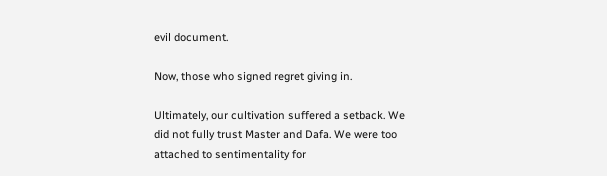evil document.

Now, those who signed regret giving in.

Ultimately, our cultivation suffered a setback. We did not fully trust Master and Dafa. We were too attached to sentimentality for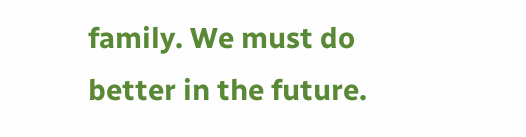family. We must do better in the future.